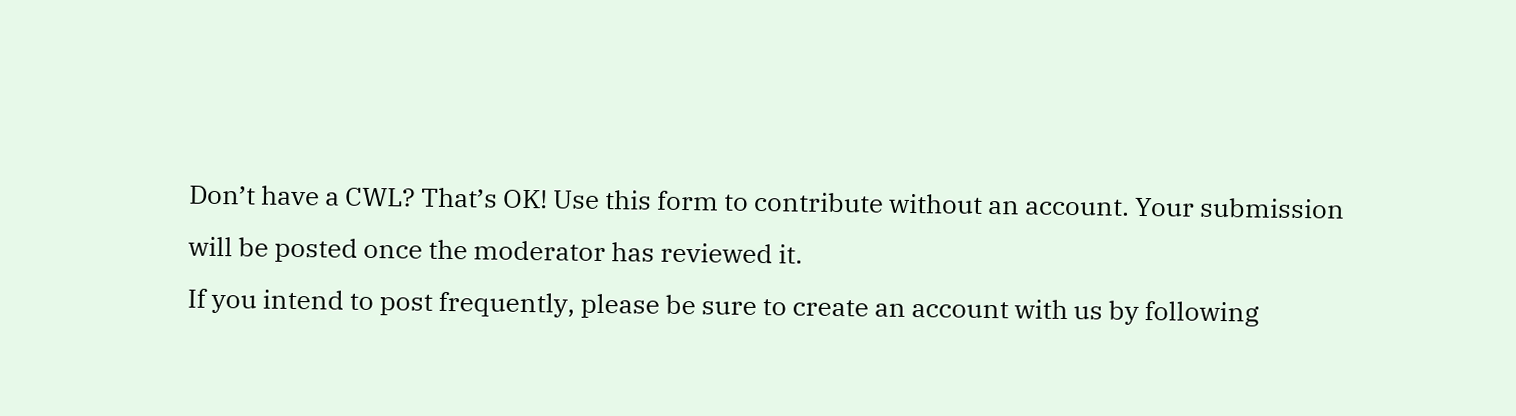Don’t have a CWL? That’s OK! Use this form to contribute without an account. Your submission will be posted once the moderator has reviewed it.
If you intend to post frequently, please be sure to create an account with us by following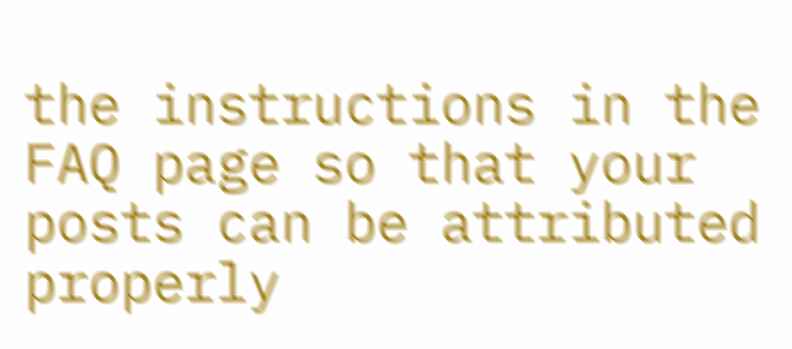the instructions in the FAQ page so that your posts can be attributed properly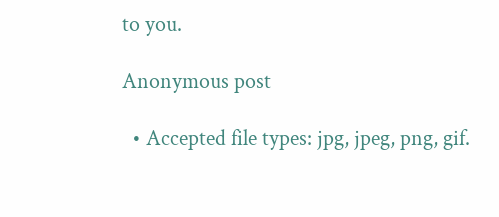to you.

Anonymous post

  • Accepted file types: jpg, jpeg, png, gif.